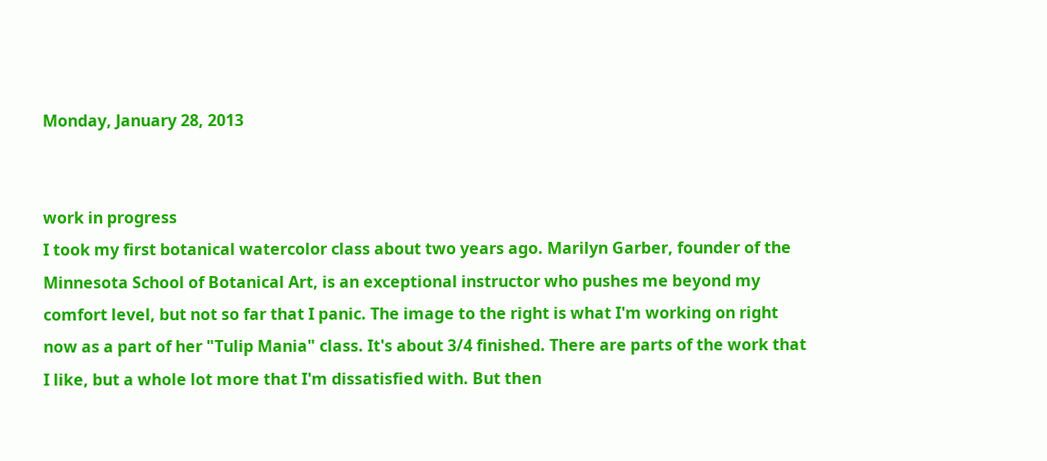Monday, January 28, 2013


work in progress
I took my first botanical watercolor class about two years ago. Marilyn Garber, founder of the Minnesota School of Botanical Art, is an exceptional instructor who pushes me beyond my comfort level, but not so far that I panic. The image to the right is what I'm working on right now as a part of her "Tulip Mania" class. It's about 3/4 finished. There are parts of the work that I like, but a whole lot more that I'm dissatisfied with. But then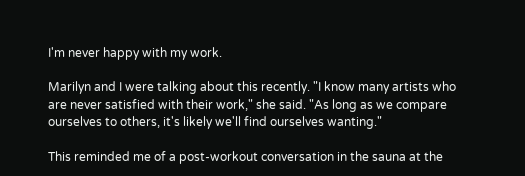I'm never happy with my work.

Marilyn and I were talking about this recently. "I know many artists who are never satisfied with their work," she said. "As long as we compare ourselves to others, it's likely we'll find ourselves wanting."

This reminded me of a post-workout conversation in the sauna at the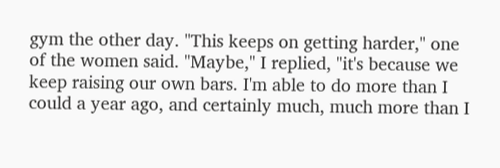gym the other day. "This keeps on getting harder," one of the women said. "Maybe," I replied, "it's because we keep raising our own bars. I'm able to do more than I could a year ago, and certainly much, much more than I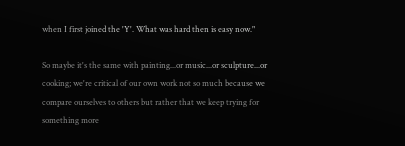when I first joined the 'Y'. What was hard then is easy now."

So maybe it's the same with painting...or music...or sculpture...or cooking; we're critical of our own work not so much because we compare ourselves to others but rather that we keep trying for something more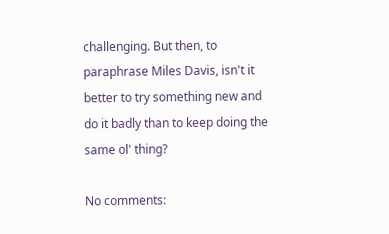challenging. But then, to paraphrase Miles Davis, isn't it better to try something new and do it badly than to keep doing the same ol' thing?

No comments: